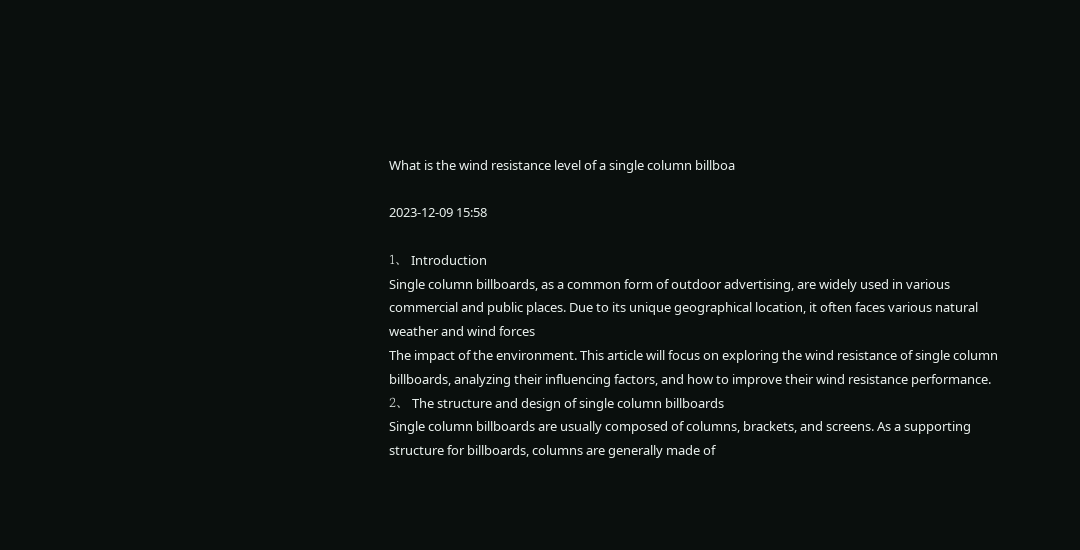What is the wind resistance level of a single column billboa

2023-12-09 15:58

1、 Introduction
Single column billboards, as a common form of outdoor advertising, are widely used in various commercial and public places. Due to its unique geographical location, it often faces various natural weather and wind forces
The impact of the environment. This article will focus on exploring the wind resistance of single column billboards, analyzing their influencing factors, and how to improve their wind resistance performance.
2、 The structure and design of single column billboards
Single column billboards are usually composed of columns, brackets, and screens. As a supporting structure for billboards, columns are generally made of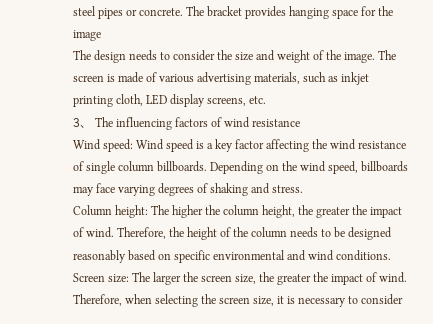steel pipes or concrete. The bracket provides hanging space for the image
The design needs to consider the size and weight of the image. The screen is made of various advertising materials, such as inkjet printing cloth, LED display screens, etc.
3、 The influencing factors of wind resistance
Wind speed: Wind speed is a key factor affecting the wind resistance of single column billboards. Depending on the wind speed, billboards may face varying degrees of shaking and stress.
Column height: The higher the column height, the greater the impact of wind. Therefore, the height of the column needs to be designed reasonably based on specific environmental and wind conditions.
Screen size: The larger the screen size, the greater the impact of wind. Therefore, when selecting the screen size, it is necessary to consider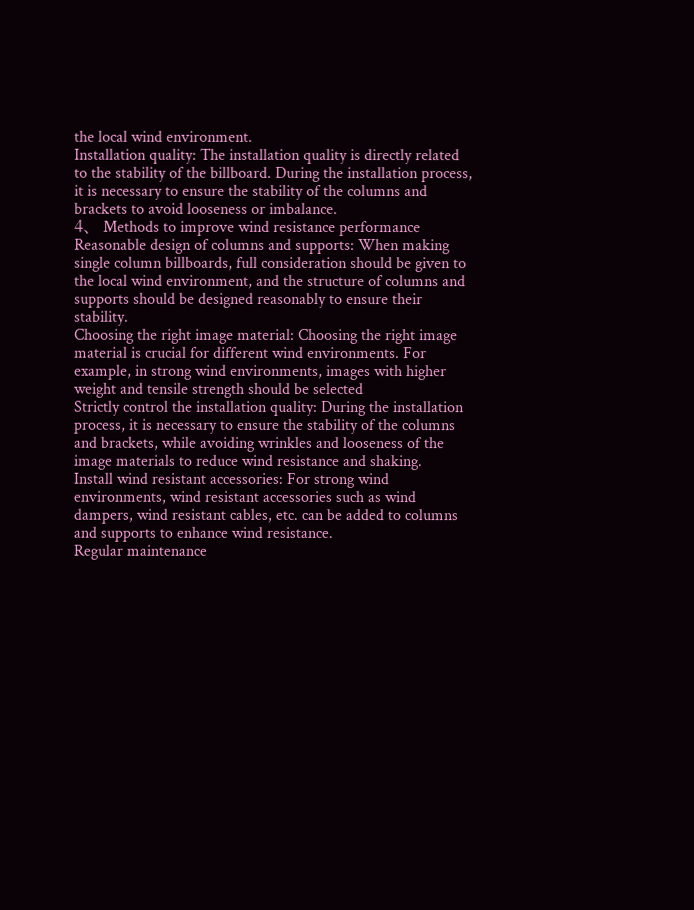the local wind environment.
Installation quality: The installation quality is directly related to the stability of the billboard. During the installation process, it is necessary to ensure the stability of the columns and brackets to avoid looseness or imbalance.
4、 Methods to improve wind resistance performance
Reasonable design of columns and supports: When making single column billboards, full consideration should be given to the local wind environment, and the structure of columns and supports should be designed reasonably to ensure their stability.
Choosing the right image material: Choosing the right image material is crucial for different wind environments. For example, in strong wind environments, images with higher weight and tensile strength should be selected
Strictly control the installation quality: During the installation process, it is necessary to ensure the stability of the columns and brackets, while avoiding wrinkles and looseness of the image materials to reduce wind resistance and shaking.
Install wind resistant accessories: For strong wind environments, wind resistant accessories such as wind dampers, wind resistant cables, etc. can be added to columns and supports to enhance wind resistance.
Regular maintenance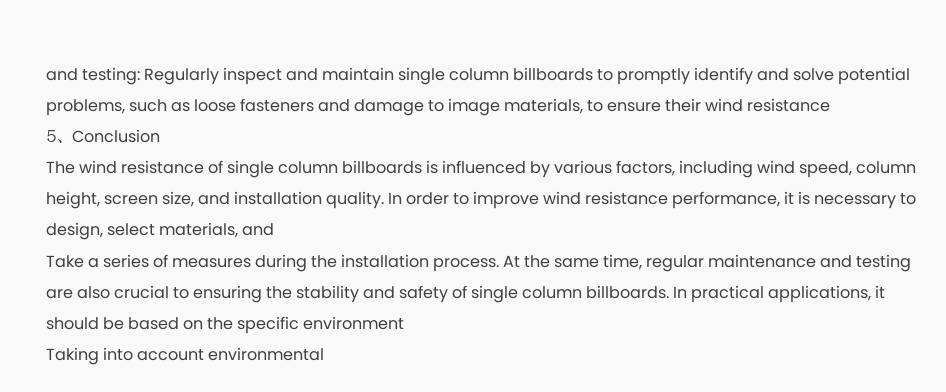and testing: Regularly inspect and maintain single column billboards to promptly identify and solve potential problems, such as loose fasteners and damage to image materials, to ensure their wind resistance
5、 Conclusion
The wind resistance of single column billboards is influenced by various factors, including wind speed, column height, screen size, and installation quality. In order to improve wind resistance performance, it is necessary to design, select materials, and
Take a series of measures during the installation process. At the same time, regular maintenance and testing are also crucial to ensuring the stability and safety of single column billboards. In practical applications, it should be based on the specific environment
Taking into account environmental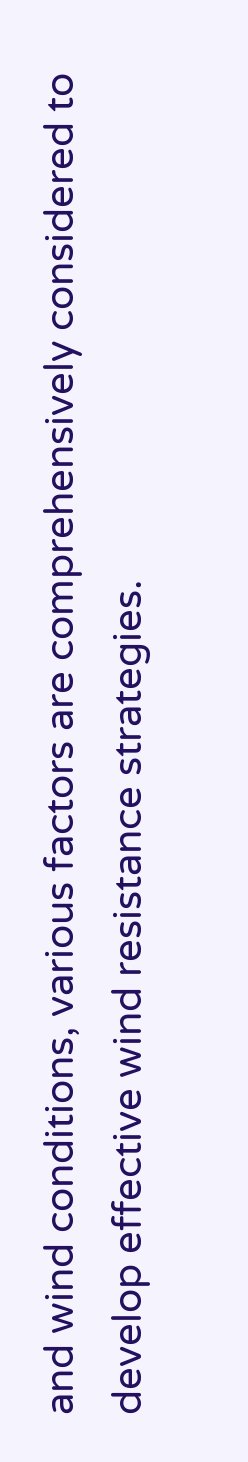and wind conditions, various factors are comprehensively considered to develop effective wind resistance strategies.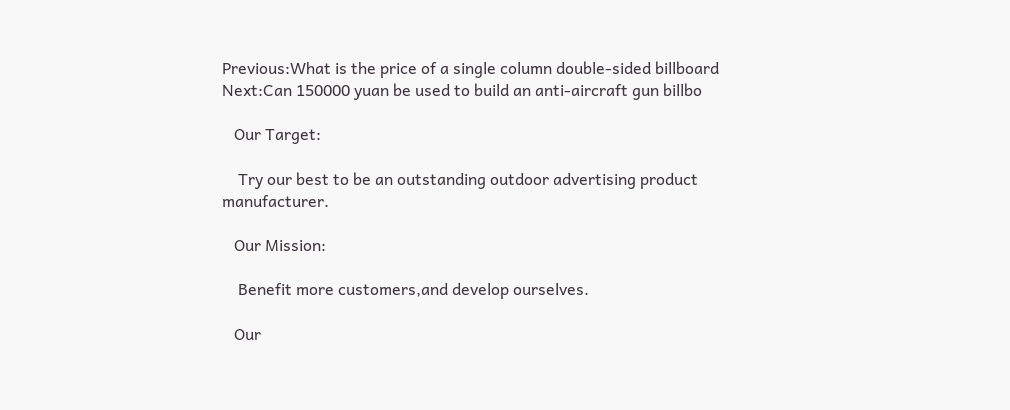Previous:What is the price of a single column double-sided billboard
Next:Can 150000 yuan be used to build an anti-aircraft gun billbo

   Our Target:

    Try our best to be an outstanding outdoor advertising product manufacturer.

   Our Mission:

    Benefit more customers,and develop ourselves.

   Our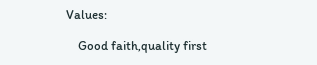Values:

    Good faith,quality first